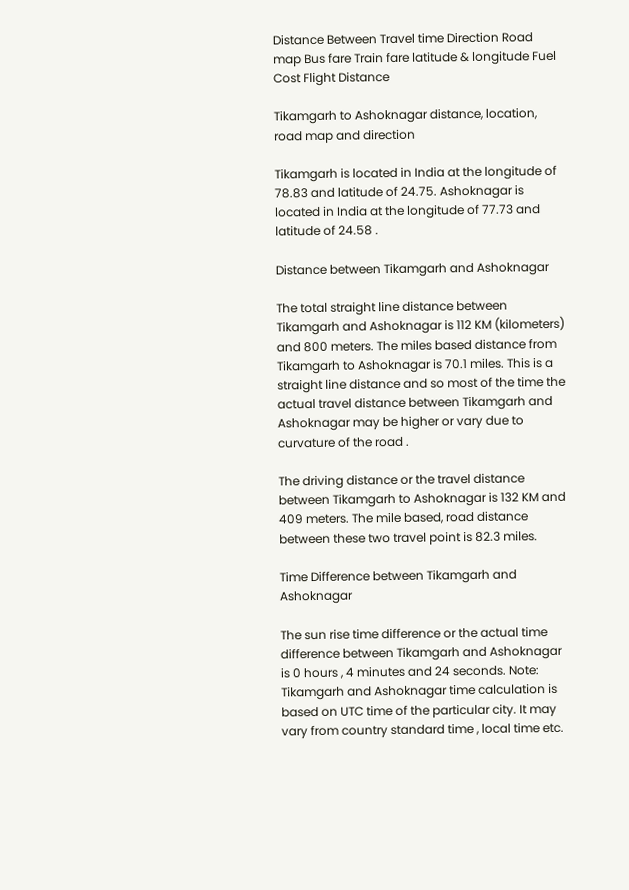Distance Between Travel time Direction Road map Bus fare Train fare latitude & longitude Fuel Cost Flight Distance

Tikamgarh to Ashoknagar distance, location, road map and direction

Tikamgarh is located in India at the longitude of 78.83 and latitude of 24.75. Ashoknagar is located in India at the longitude of 77.73 and latitude of 24.58 .

Distance between Tikamgarh and Ashoknagar

The total straight line distance between Tikamgarh and Ashoknagar is 112 KM (kilometers) and 800 meters. The miles based distance from Tikamgarh to Ashoknagar is 70.1 miles. This is a straight line distance and so most of the time the actual travel distance between Tikamgarh and Ashoknagar may be higher or vary due to curvature of the road .

The driving distance or the travel distance between Tikamgarh to Ashoknagar is 132 KM and 409 meters. The mile based, road distance between these two travel point is 82.3 miles.

Time Difference between Tikamgarh and Ashoknagar

The sun rise time difference or the actual time difference between Tikamgarh and Ashoknagar is 0 hours , 4 minutes and 24 seconds. Note: Tikamgarh and Ashoknagar time calculation is based on UTC time of the particular city. It may vary from country standard time , local time etc.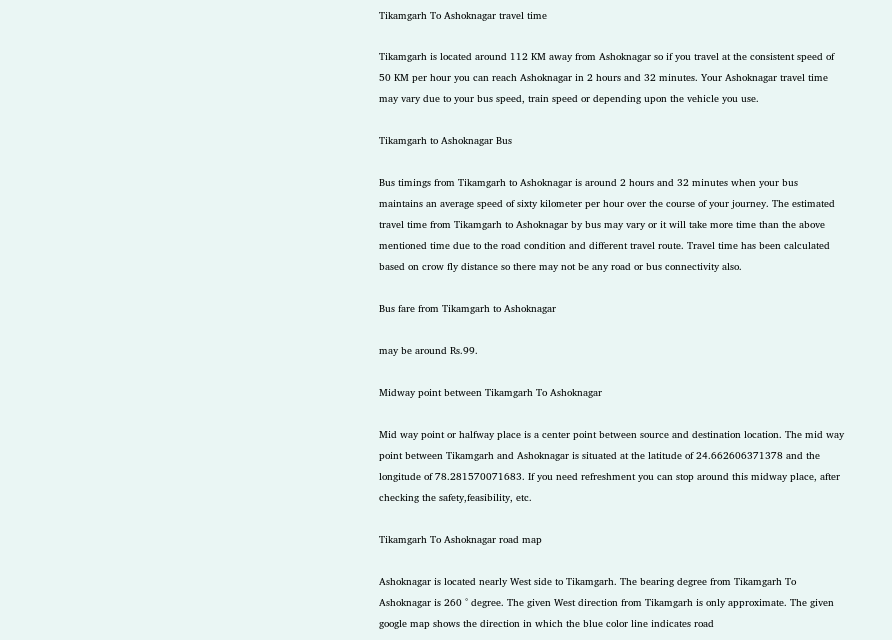Tikamgarh To Ashoknagar travel time

Tikamgarh is located around 112 KM away from Ashoknagar so if you travel at the consistent speed of 50 KM per hour you can reach Ashoknagar in 2 hours and 32 minutes. Your Ashoknagar travel time may vary due to your bus speed, train speed or depending upon the vehicle you use.

Tikamgarh to Ashoknagar Bus

Bus timings from Tikamgarh to Ashoknagar is around 2 hours and 32 minutes when your bus maintains an average speed of sixty kilometer per hour over the course of your journey. The estimated travel time from Tikamgarh to Ashoknagar by bus may vary or it will take more time than the above mentioned time due to the road condition and different travel route. Travel time has been calculated based on crow fly distance so there may not be any road or bus connectivity also.

Bus fare from Tikamgarh to Ashoknagar

may be around Rs.99.

Midway point between Tikamgarh To Ashoknagar

Mid way point or halfway place is a center point between source and destination location. The mid way point between Tikamgarh and Ashoknagar is situated at the latitude of 24.662606371378 and the longitude of 78.281570071683. If you need refreshment you can stop around this midway place, after checking the safety,feasibility, etc.

Tikamgarh To Ashoknagar road map

Ashoknagar is located nearly West side to Tikamgarh. The bearing degree from Tikamgarh To Ashoknagar is 260 ° degree. The given West direction from Tikamgarh is only approximate. The given google map shows the direction in which the blue color line indicates road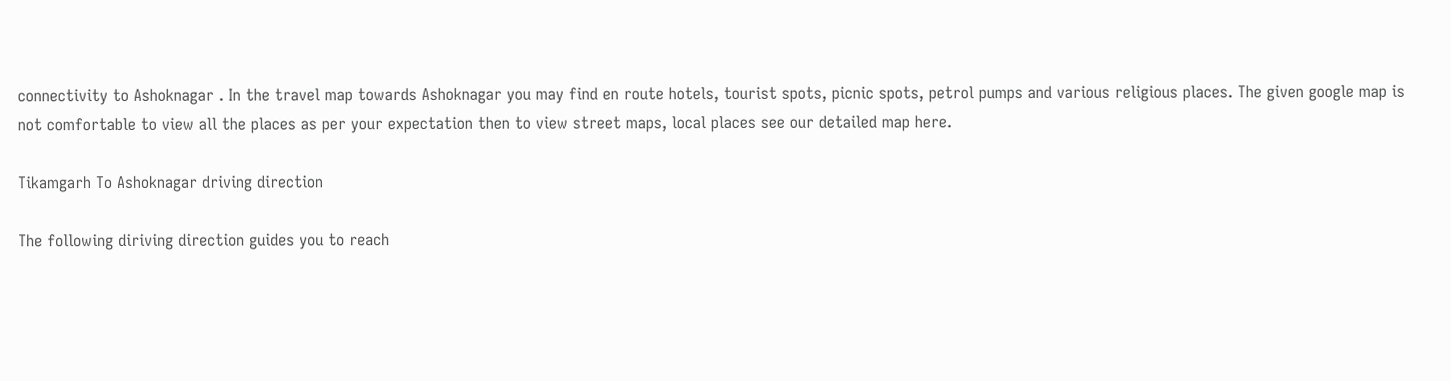connectivity to Ashoknagar . In the travel map towards Ashoknagar you may find en route hotels, tourist spots, picnic spots, petrol pumps and various religious places. The given google map is not comfortable to view all the places as per your expectation then to view street maps, local places see our detailed map here.

Tikamgarh To Ashoknagar driving direction

The following diriving direction guides you to reach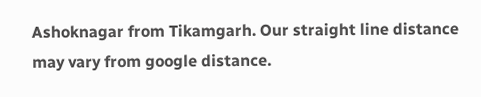Ashoknagar from Tikamgarh. Our straight line distance may vary from google distance.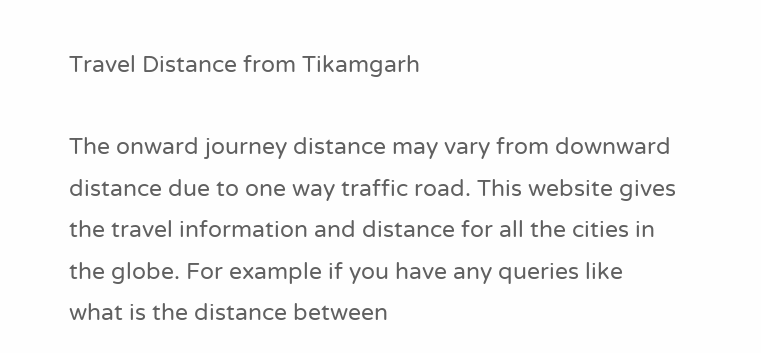Travel Distance from Tikamgarh

The onward journey distance may vary from downward distance due to one way traffic road. This website gives the travel information and distance for all the cities in the globe. For example if you have any queries like what is the distance between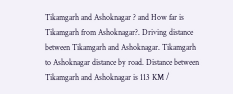Tikamgarh and Ashoknagar ? and How far is Tikamgarh from Ashoknagar?. Driving distance between Tikamgarh and Ashoknagar. Tikamgarh to Ashoknagar distance by road. Distance between Tikamgarh and Ashoknagar is 113 KM /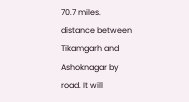70.7 miles. distance between Tikamgarh and Ashoknagar by road. It will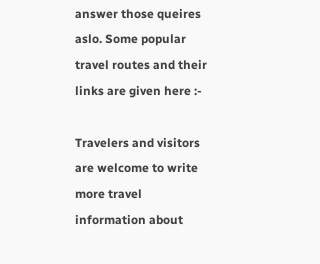answer those queires aslo. Some popular travel routes and their links are given here :-

Travelers and visitors are welcome to write more travel information about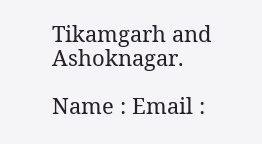Tikamgarh and Ashoknagar.

Name : Email :